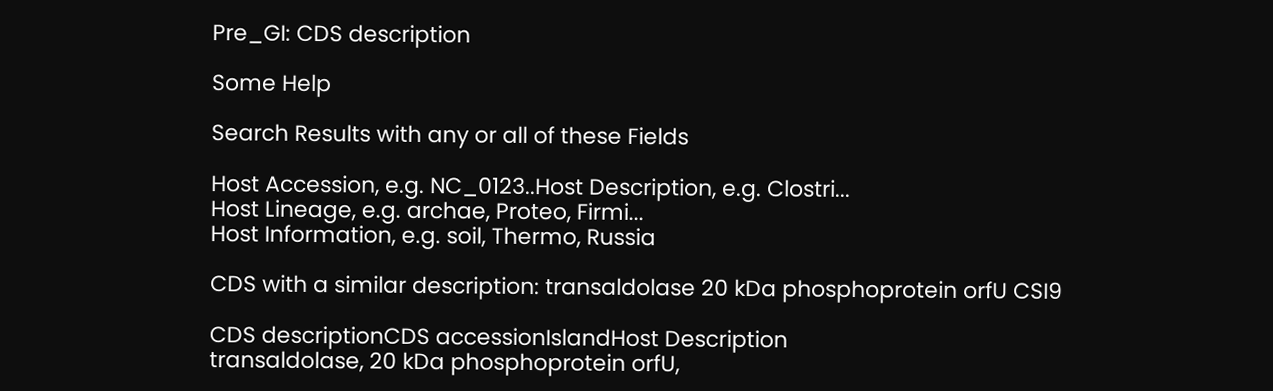Pre_GI: CDS description

Some Help

Search Results with any or all of these Fields

Host Accession, e.g. NC_0123..Host Description, e.g. Clostri...
Host Lineage, e.g. archae, Proteo, Firmi...
Host Information, e.g. soil, Thermo, Russia

CDS with a similar description: transaldolase 20 kDa phosphoprotein orfU CSI9

CDS descriptionCDS accessionIslandHost Description
transaldolase, 20 kDa phosphoprotein orfU,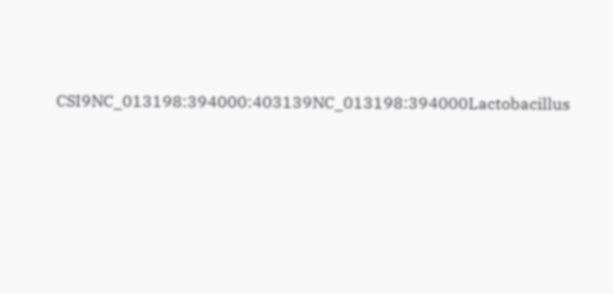CSI9NC_013198:394000:403139NC_013198:394000Lactobacillus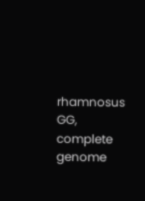rhamnosus GG, complete genome